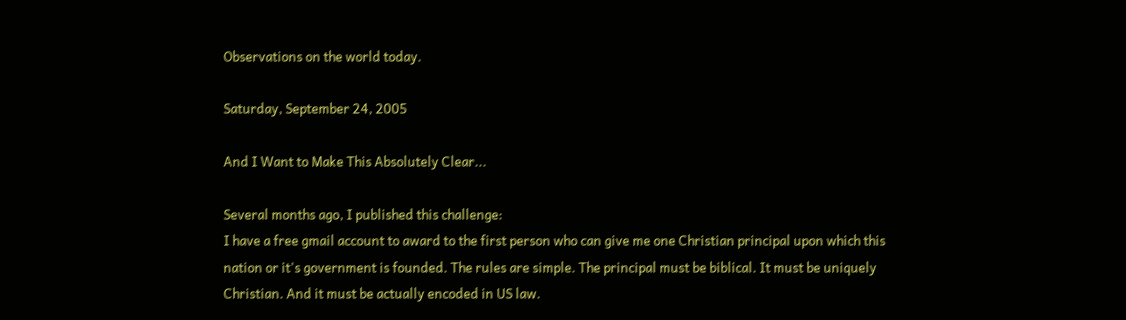Observations on the world today.

Saturday, September 24, 2005

And I Want to Make This Absolutely Clear...

Several months ago, I published this challenge:
I have a free gmail account to award to the first person who can give me one Christian principal upon which this nation or it's government is founded. The rules are simple. The principal must be biblical. It must be uniquely Christian. And it must be actually encoded in US law.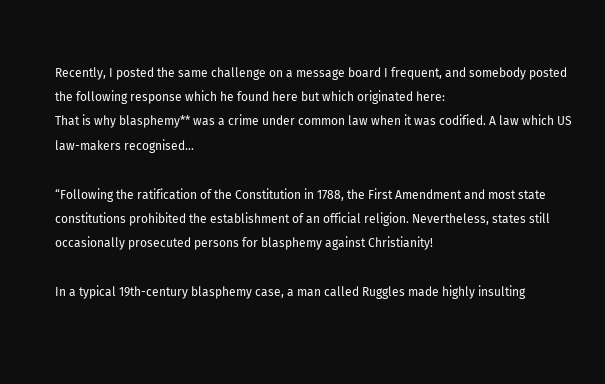Recently, I posted the same challenge on a message board I frequent, and somebody posted the following response which he found here but which originated here:
That is why blasphemy** was a crime under common law when it was codified. A law which US law-makers recognised...

“Following the ratification of the Constitution in 1788, the First Amendment and most state constitutions prohibited the establishment of an official religion. Nevertheless, states still occasionally prosecuted persons for blasphemy against Christianity!

In a typical 19th-century blasphemy case, a man called Ruggles made highly insulting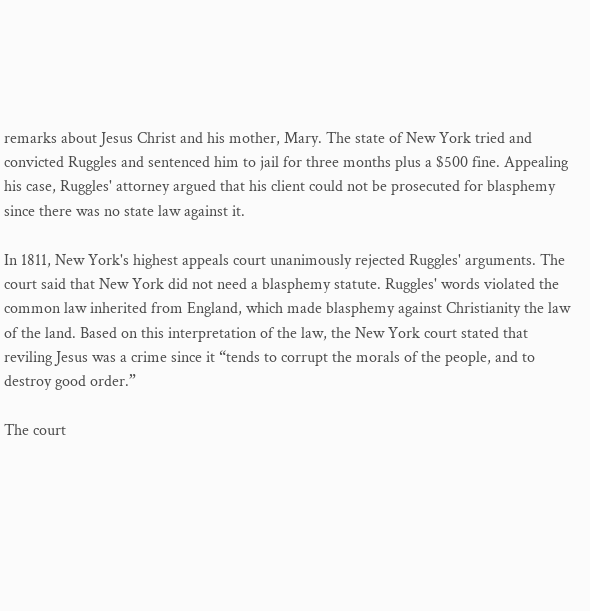remarks about Jesus Christ and his mother, Mary. The state of New York tried and convicted Ruggles and sentenced him to jail for three months plus a $500 fine. Appealing his case, Ruggles' attorney argued that his client could not be prosecuted for blasphemy since there was no state law against it.

In 1811, New York's highest appeals court unanimously rejected Ruggles' arguments. The court said that New York did not need a blasphemy statute. Ruggles' words violated the common law inherited from England, which made blasphemy against Christianity the law of the land. Based on this interpretation of the law, the New York court stated that reviling Jesus was a crime since it “tends to corrupt the morals of the people, and to destroy good order.”

The court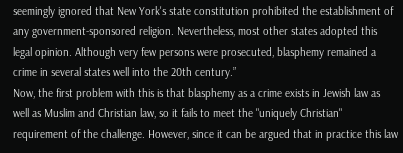seemingly ignored that New York's state constitution prohibited the establishment of any government-sponsored religion. Nevertheless, most other states adopted this legal opinion. Although very few persons were prosecuted, blasphemy remained a crime in several states well into the 20th century.”
Now, the first problem with this is that blasphemy as a crime exists in Jewish law as well as Muslim and Christian law, so it fails to meet the "uniquely Christian" requirement of the challenge. However, since it can be argued that in practice this law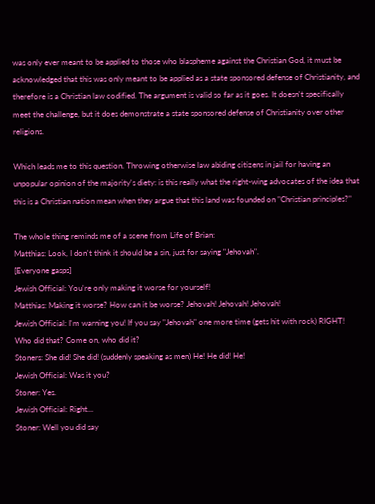was only ever meant to be applied to those who blaspheme against the Christian God, it must be acknowledged that this was only meant to be applied as a state sponsored defense of Christianity, and therefore is a Christian law codified. The argument is valid so far as it goes. It doesn't specifically meet the challenge, but it does demonstrate a state sponsored defense of Christianity over other religions.

Which leads me to this question. Throwing otherwise law abiding citizens in jail for having an unpopular opinion of the majority's diety: is this really what the right-wing advocates of the idea that this is a Christian nation mean when they argue that this land was founded on "Christian principles?"

The whole thing reminds me of a scene from Life of Brian:
Matthias: Look, I don't think it should be a sin, just for saying "Jehovah".
[Everyone gasps]
Jewish Official: You're only making it worse for yourself!
Matthias: Making it worse? How can it be worse? Jehovah! Jehovah! Jehovah!
Jewish Official: I'm warning you! If you say "Jehovah" one more time (gets hit with rock) RIGHT! Who did that? Come on, who did it?
Stoners: She did! She did! (suddenly speaking as men) He! He did! He!
Jewish Official: Was it you?
Stoner: Yes.
Jewish Official: Right...
Stoner: Well you did say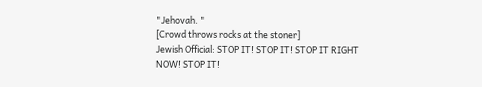"Jehovah. "
[Crowd throws rocks at the stoner]
Jewish Official: STOP IT! STOP IT! STOP IT RIGHT NOW! STOP IT!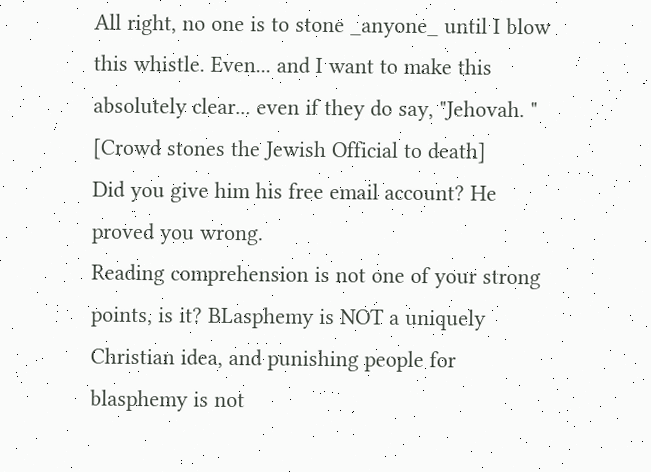All right, no one is to stone _anyone_ until I blow this whistle. Even... and I want to make this absolutely clear... even if they do say, "Jehovah. "
[Crowd stones the Jewish Official to death]
Did you give him his free email account? He proved you wrong.
Reading comprehension is not one of your strong points, is it? BLasphemy is NOT a uniquely Christian idea, and punishing people for blasphemy is not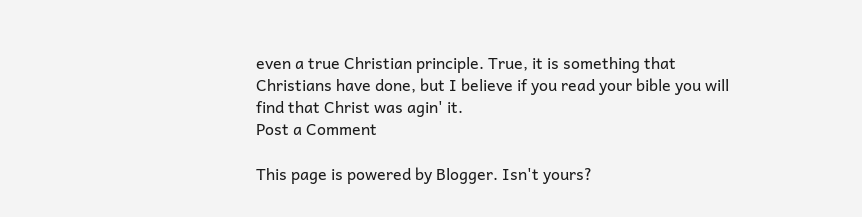even a true Christian principle. True, it is something that Christians have done, but I believe if you read your bible you will find that Christ was agin' it.
Post a Comment

This page is powered by Blogger. Isn't yours?